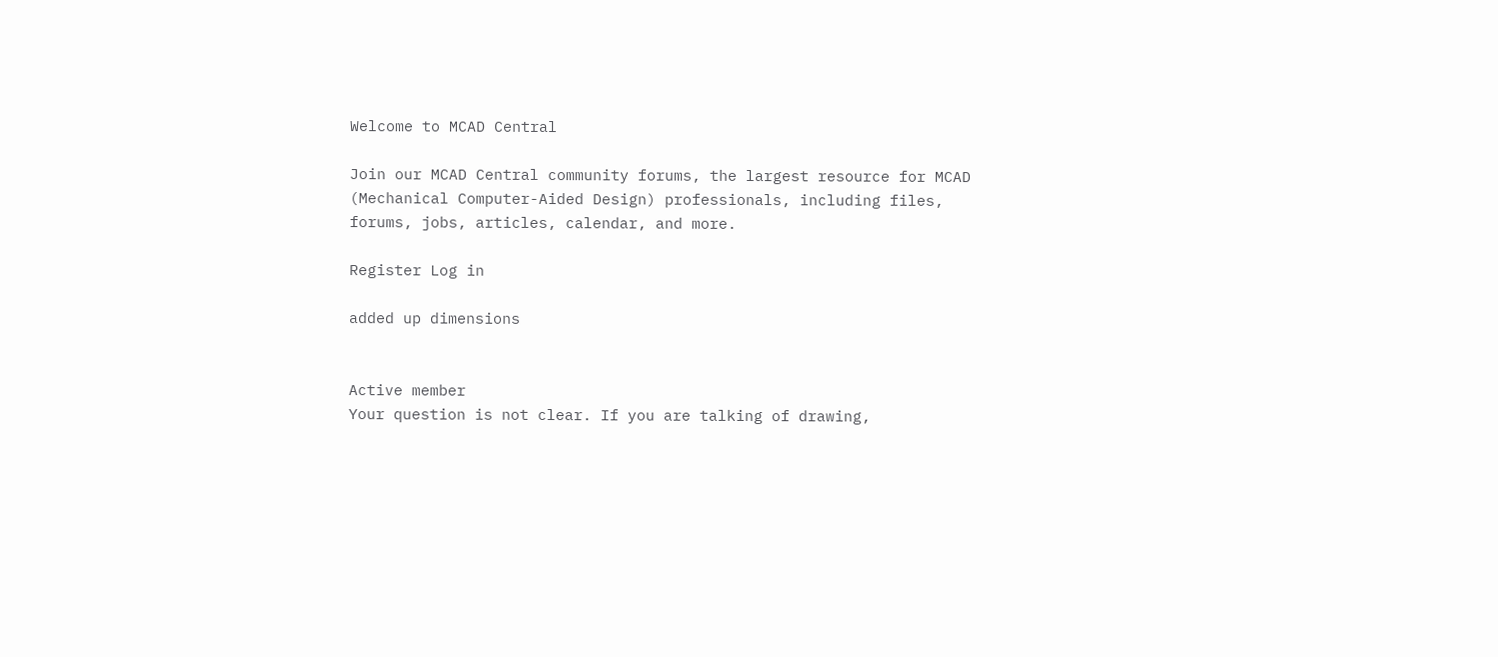Welcome to MCAD Central

Join our MCAD Central community forums, the largest resource for MCAD (Mechanical Computer-Aided Design) professionals, including files, forums, jobs, articles, calendar, and more.

Register Log in

added up dimensions


Active member
Your question is not clear. If you are talking of drawing,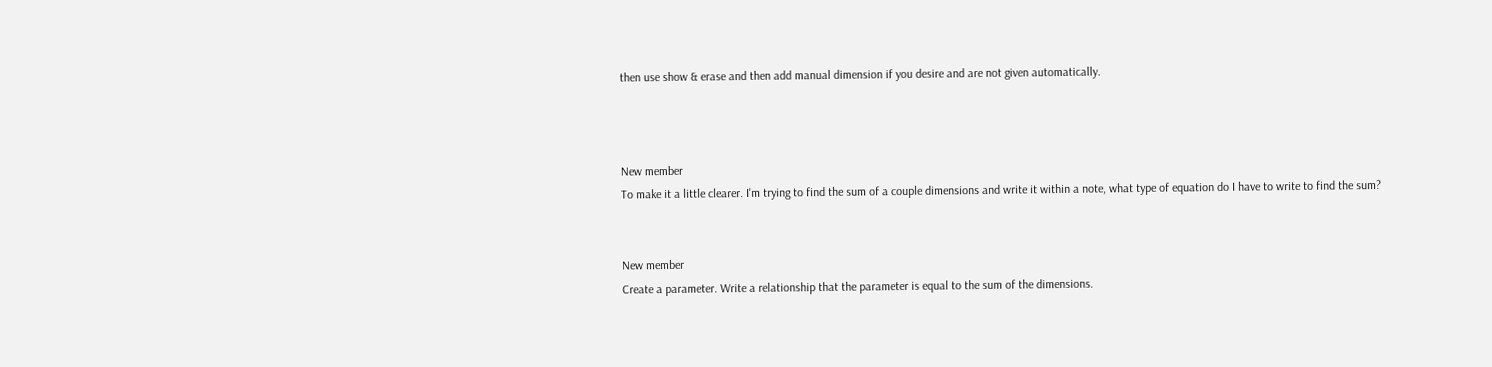then use show & erase and then add manual dimension if you desire and are not given automatically.



New member
To make it a little clearer. I'm trying to find the sum of a couple dimensions and write it within a note, what type of equation do I have to write to find the sum?


New member
Create a parameter. Write a relationship that the parameter is equal to the sum of the dimensions.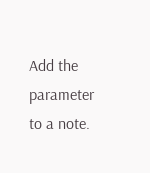Add the parameter to a note.